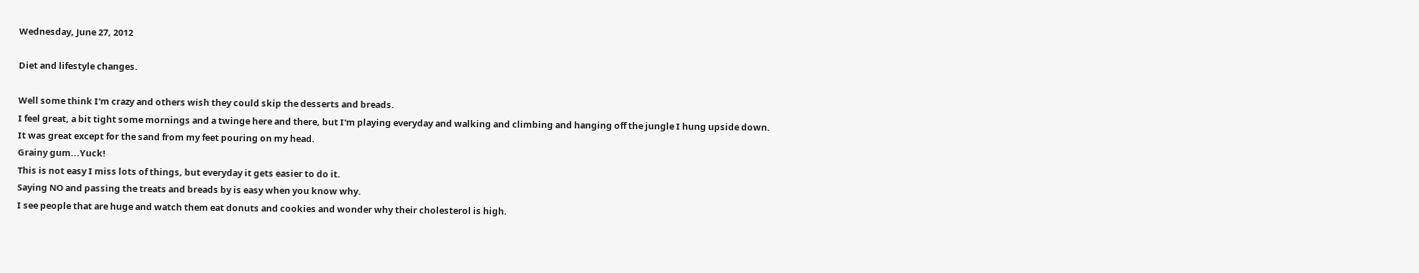Wednesday, June 27, 2012

Diet and lifestyle changes.

Well some think I'm crazy and others wish they could skip the desserts and breads.
I feel great, a bit tight some mornings and a twinge here and there, but I'm playing everyday and walking and climbing and hanging off the jungle I hung upside down.
It was great except for the sand from my feet pouring on my head.
Grainy gum...Yuck!
This is not easy I miss lots of things, but everyday it gets easier to do it.
Saying NO and passing the treats and breads by is easy when you know why.
I see people that are huge and watch them eat donuts and cookies and wonder why their cholesterol is high.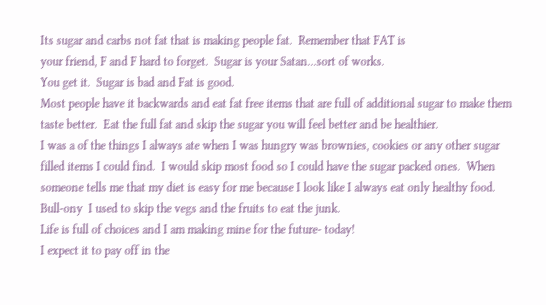Its sugar and carbs not fat that is making people fat.  Remember that FAT is
your friend, F and F hard to forget.  Sugar is your Satan...sort of works.
You get it.  Sugar is bad and Fat is good.
Most people have it backwards and eat fat free items that are full of additional sugar to make them taste better.  Eat the full fat and skip the sugar you will feel better and be healthier.
I was a of the things I always ate when I was hungry was brownies, cookies or any other sugar filled items I could find.  I would skip most food so I could have the sugar packed ones.  When someone tells me that my diet is easy for me because I look like I always eat only healthy food.
Bull-ony  I used to skip the vegs and the fruits to eat the junk.
Life is full of choices and I am making mine for the future- today!
I expect it to pay off in the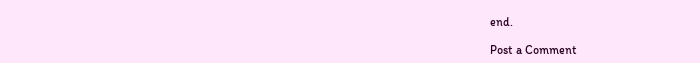end.

Post a Comment